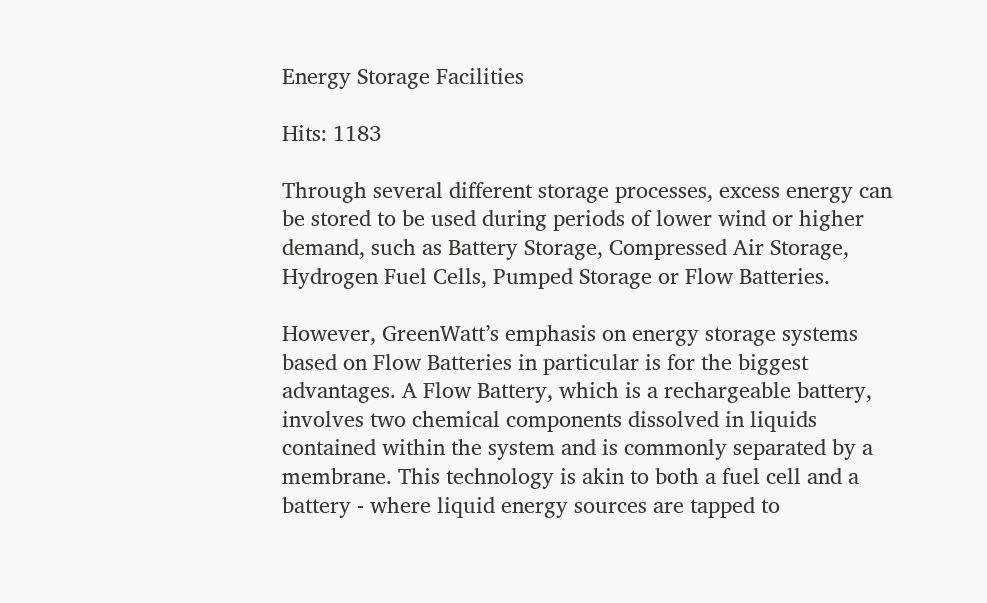Energy Storage Facilities

Hits: 1183

Through several different storage processes, excess energy can be stored to be used during periods of lower wind or higher demand, such as Battery Storage, Compressed Air Storage, Hydrogen Fuel Cells, Pumped Storage or Flow Batteries.

However, GreenWatt’s emphasis on energy storage systems based on Flow Batteries in particular is for the biggest advantages. A Flow Battery, which is a rechargeable battery, involves two chemical components dissolved in liquids contained within the system and is commonly separated by a membrane. This technology is akin to both a fuel cell and a battery - where liquid energy sources are tapped to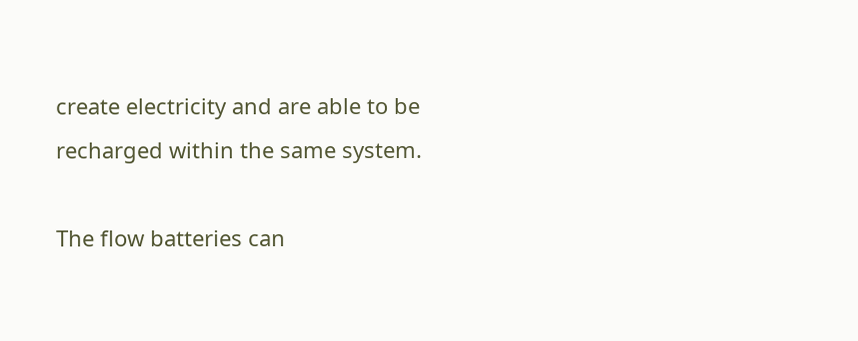create electricity and are able to be recharged within the same system.

The flow batteries can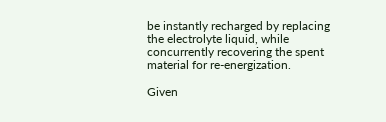be instantly recharged by replacing the electrolyte liquid, while concurrently recovering the spent material for re-energization.

Given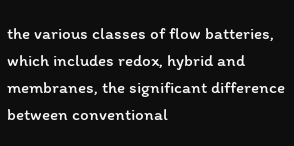the various classes of flow batteries, which includes redox, hybrid and membranes, the significant difference between conventional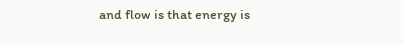and flow is that energy is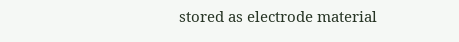stored as electrode material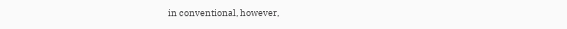in conventional, however,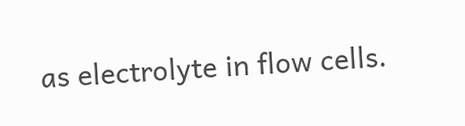as electrolyte in flow cells.